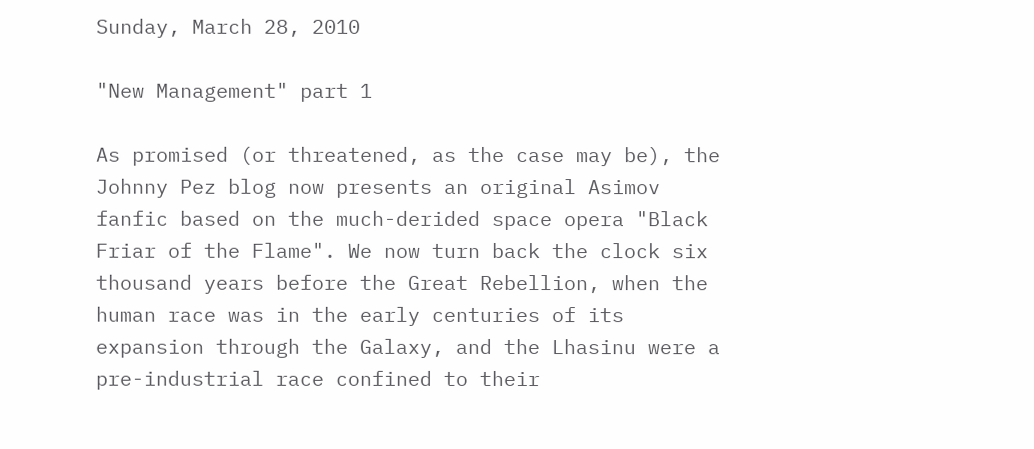Sunday, March 28, 2010

"New Management" part 1

As promised (or threatened, as the case may be), the Johnny Pez blog now presents an original Asimov fanfic based on the much-derided space opera "Black Friar of the Flame". We now turn back the clock six thousand years before the Great Rebellion, when the human race was in the early centuries of its expansion through the Galaxy, and the Lhasinu were a pre-industrial race confined to their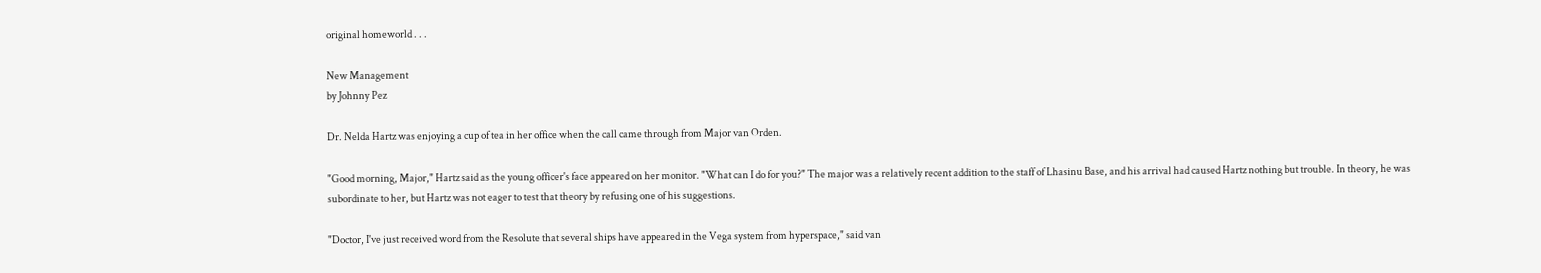original homeworld . . .

New Management
by Johnny Pez

Dr. Nelda Hartz was enjoying a cup of tea in her office when the call came through from Major van Orden.

"Good morning, Major," Hartz said as the young officer's face appeared on her monitor. "What can I do for you?" The major was a relatively recent addition to the staff of Lhasinu Base, and his arrival had caused Hartz nothing but trouble. In theory, he was subordinate to her, but Hartz was not eager to test that theory by refusing one of his suggestions.

"Doctor, I've just received word from the Resolute that several ships have appeared in the Vega system from hyperspace," said van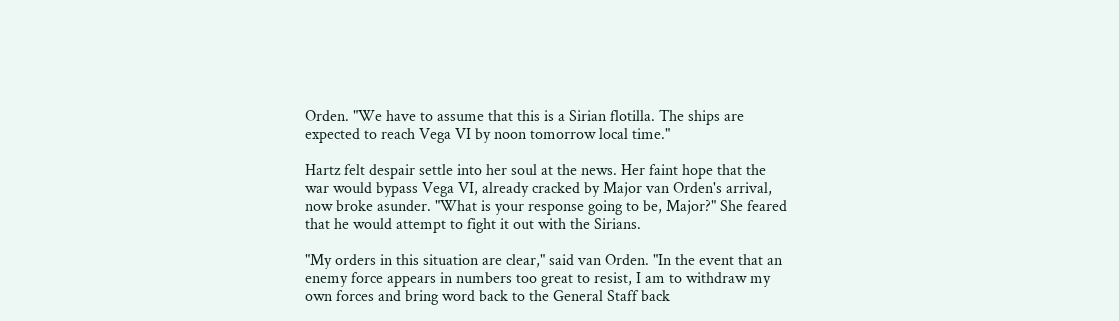Orden. "We have to assume that this is a Sirian flotilla. The ships are expected to reach Vega VI by noon tomorrow local time."

Hartz felt despair settle into her soul at the news. Her faint hope that the war would bypass Vega VI, already cracked by Major van Orden's arrival, now broke asunder. "What is your response going to be, Major?" She feared that he would attempt to fight it out with the Sirians.

"My orders in this situation are clear," said van Orden. "In the event that an enemy force appears in numbers too great to resist, I am to withdraw my own forces and bring word back to the General Staff back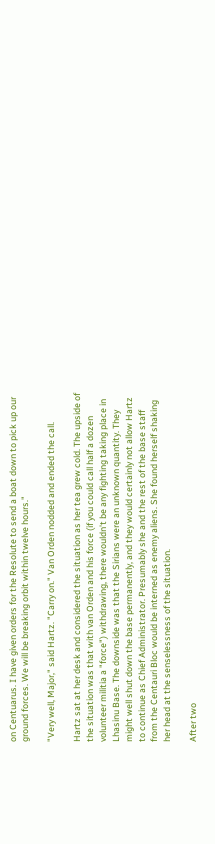on Centuarus. I have given orders for the Resolute to send a boat down to pick up our ground forces. We will be breaking orbit within twelve hours."

"Very well, Major," said Hartz. "Carry on." Van Orden nodded and ended the call.

Hartz sat at her desk and considered the situation as her tea grew cold. The upside of the situation was that with van Orden and his force (if you could call half a dozen volunteer militia a "force") withdrawing, there wouldn't be any fighting taking place in Lhasinu Base. The downside was that the Sirians were an unknown quantity. They might well shut down the base permanently, and they would certainly not allow Hartz to continue as Chief Administrator. Presumably she and the rest of the base staff from the Centauri Bloc would be interned as enemy aliens. She found herself shaking her head at the senselessness of the situation.

After two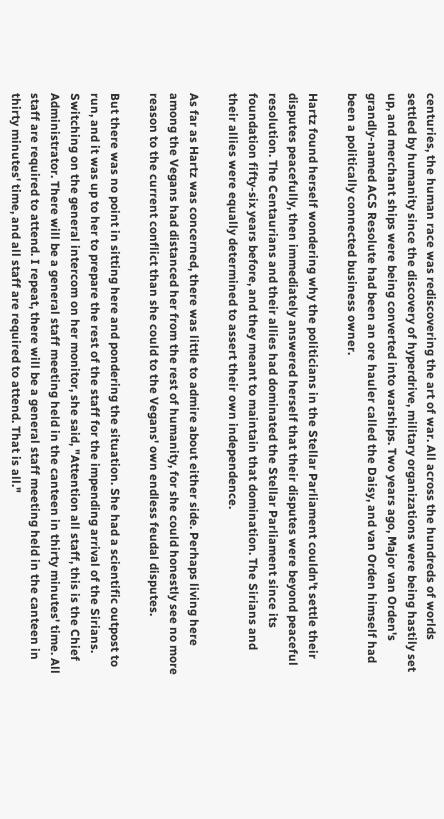centuries, the human race was rediscovering the art of war. All across the hundreds of worlds settled by humanity since the discovery of hyperdrive, military organizations were being hastily set up, and merchant ships were being converted into warships. Two years ago, Major van Orden's grandly-named ACS Resolute had been an ore hauler called the Daisy, and van Orden himself had been a politically connected business owner.

Hartz found herself wondering why the politicians in the Stellar Parliament couldn't settle their disputes peacefully, then immediately answered herself that their disputes were beyond peaceful resolution. The Centaurians and their allies had dominated the Stellar Parliament since its foundation fifty-six years before, and they meant to maintain that domination. The Sirians and their allies were equally determined to assert their own independence.

As far as Hartz was concerned, there was little to admire about either side. Perhaps living here among the Vegans had distanced her from the rest of humanity, for she could honestly see no more reason to the current conflict than she could to the Vegans' own endless feudal disputes.

But there was no point in sitting here and pondering the situation. She had a scientific outpost to run, and it was up to her to prepare the rest of the staff for the impending arrival of the Sirians. Switching on the general intercom on her monitor, she said, "Attention all staff, this is the Chief Administrator. There will be a general staff meeting held in the canteen in thirty minutes' time. All staff are required to attend. I repeat, there will be a general staff meeting held in the canteen in thirty minutes' time, and all staff are required to attend. That is all."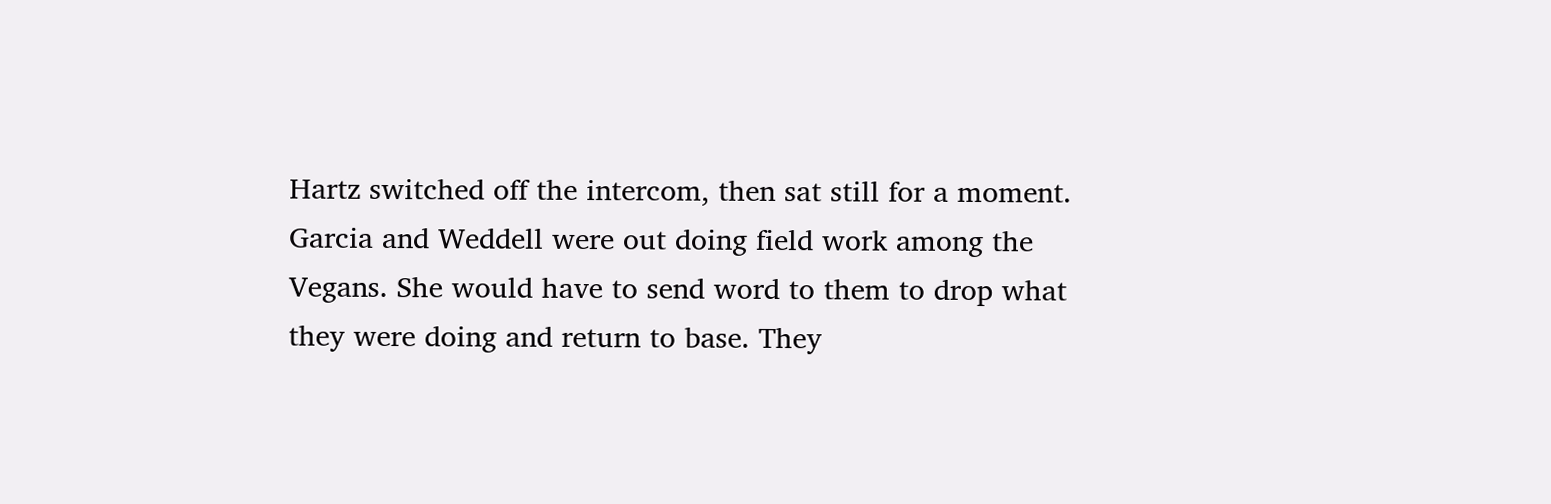Hartz switched off the intercom, then sat still for a moment. Garcia and Weddell were out doing field work among the Vegans. She would have to send word to them to drop what they were doing and return to base. They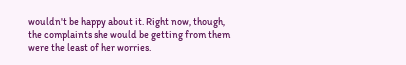wouldn't be happy about it. Right now, though, the complaints she would be getting from them were the least of her worries.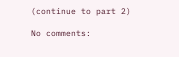(continue to part 2)

No comments: